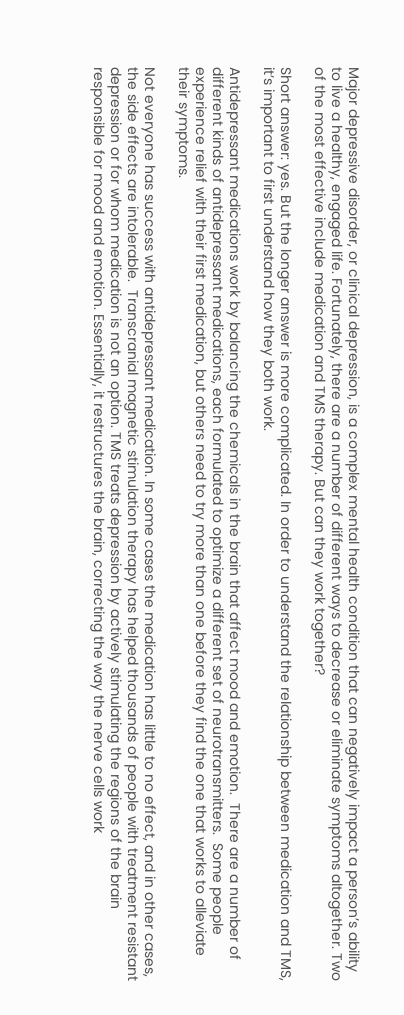Major depressive disorder, or clinical depression, is a complex mental health condition that can negatively impact a person’s ability to live a healthy, engaged life. Fortunately, there are a number of different ways to decrease or eliminate symptoms altogether. Two of the most effective include medication and TMS therapy. But can they work together?

Short answer: yes. But the longer answer is more complicated. In order to understand the relationship between medication and TMS, it’s important to first understand how they both work.

Antidepressant medications work by balancing the chemicals in the brain that affect mood and emotion.  There are a number of different kinds of antidepressant medications, each formulated to optimize a different set of neurotransmitters.  Some people experience relief with their first medication, but others need to try more than one before they find the one that works to alleviate their symptoms.

Not everyone has success with antidepressant medication. In some cases the medication has little to no effect, and in other cases, the side effects are intolerable.  Transcranial magnetic stimulation therapy has helped thousands of people with treatment resistant depression or for whom medication is not an option. TMS treats depression by actively stimulating the regions of the brain responsible for mood and emotion. Essentially, it restructures the brain, correcting the way the nerve cells work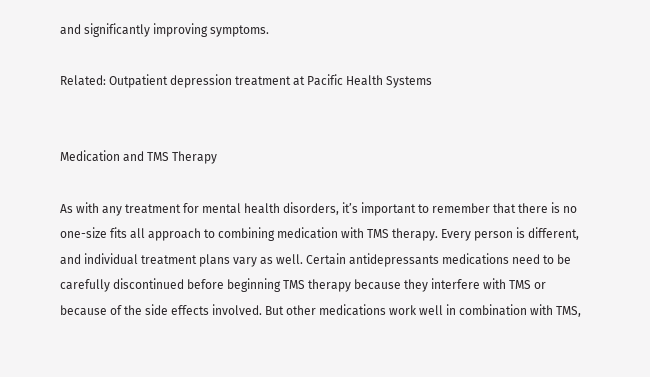and significantly improving symptoms.

Related: Outpatient depression treatment at Pacific Health Systems


Medication and TMS Therapy

As with any treatment for mental health disorders, it’s important to remember that there is no one-size fits all approach to combining medication with TMS therapy. Every person is different, and individual treatment plans vary as well. Certain antidepressants medications need to be carefully discontinued before beginning TMS therapy because they interfere with TMS or because of the side effects involved. But other medications work well in combination with TMS,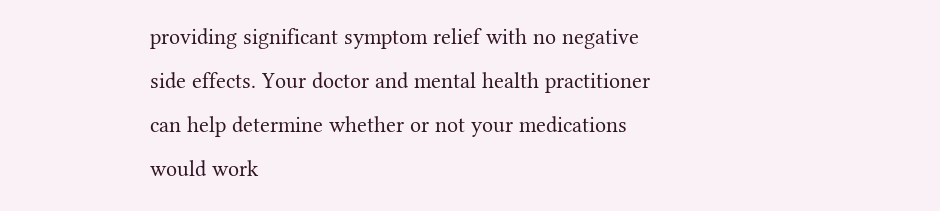providing significant symptom relief with no negative side effects. Your doctor and mental health practitioner can help determine whether or not your medications would work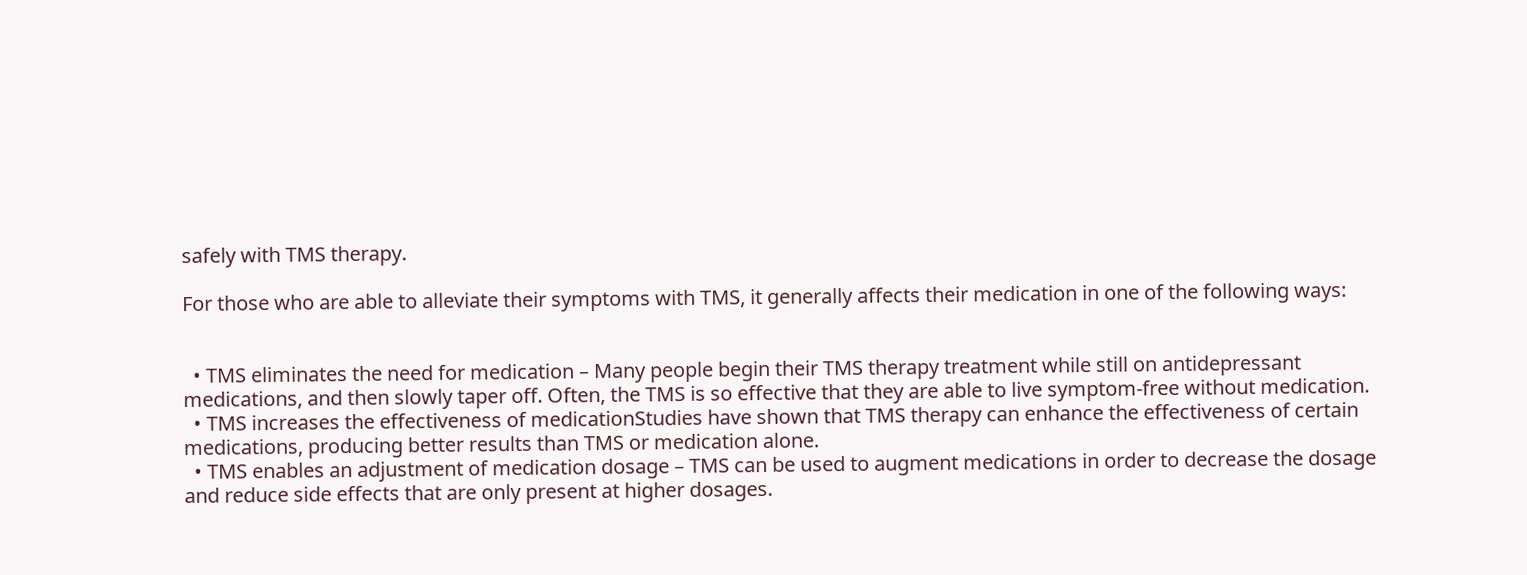safely with TMS therapy.

For those who are able to alleviate their symptoms with TMS, it generally affects their medication in one of the following ways:


  • TMS eliminates the need for medication – Many people begin their TMS therapy treatment while still on antidepressant medications, and then slowly taper off. Often, the TMS is so effective that they are able to live symptom-free without medication.
  • TMS increases the effectiveness of medicationStudies have shown that TMS therapy can enhance the effectiveness of certain medications, producing better results than TMS or medication alone.
  • TMS enables an adjustment of medication dosage – TMS can be used to augment medications in order to decrease the dosage and reduce side effects that are only present at higher dosages.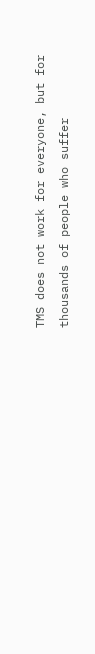TMS does not work for everyone, but for thousands of people who suffer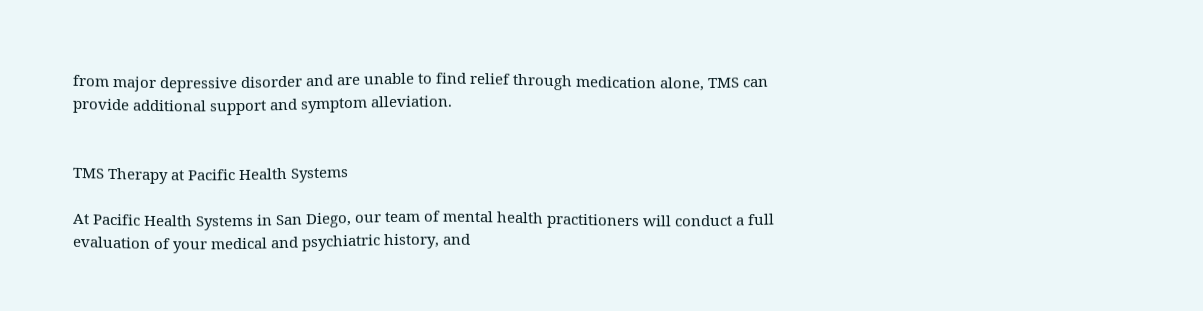from major depressive disorder and are unable to find relief through medication alone, TMS can provide additional support and symptom alleviation.


TMS Therapy at Pacific Health Systems

At Pacific Health Systems in San Diego, our team of mental health practitioners will conduct a full evaluation of your medical and psychiatric history, and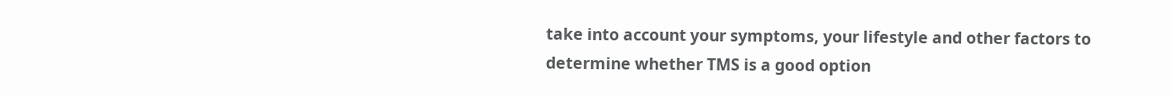take into account your symptoms, your lifestyle and other factors to determine whether TMS is a good option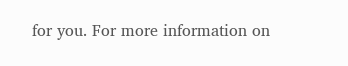for you. For more information on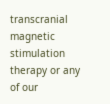transcranial magnetic stimulation therapy or any of our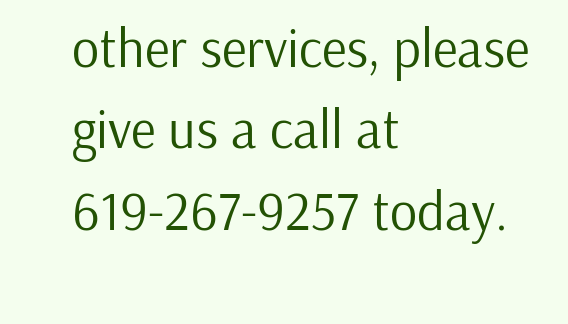other services, please give us a call at 619-267-9257 today.